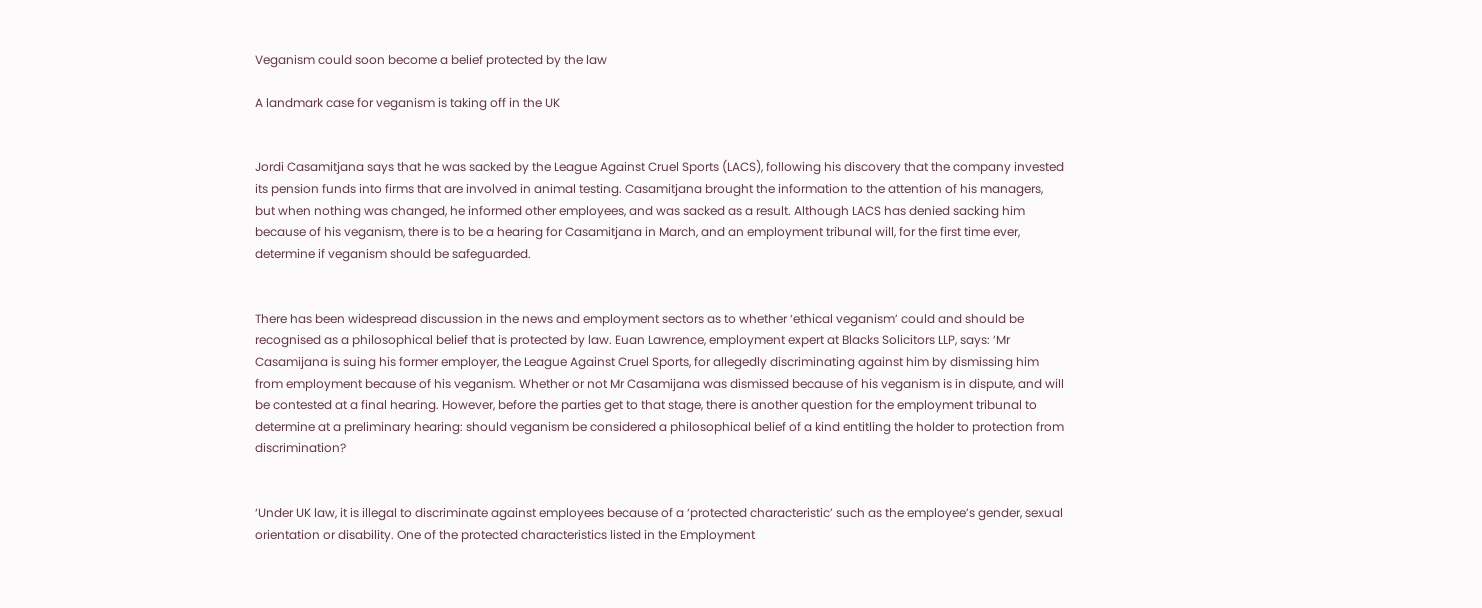Veganism could soon become a belief protected by the law

A landmark case for veganism is taking off in the UK


Jordi Casamitjana says that he was sacked by the League Against Cruel Sports (LACS), following his discovery that the company invested its pension funds into firms that are involved in animal testing. Casamitjana brought the information to the attention of his managers, but when nothing was changed, he informed other employees, and was sacked as a result. Although LACS has denied sacking him because of his veganism, there is to be a hearing for Casamitjana in March, and an employment tribunal will, for the first time ever, determine if veganism should be safeguarded.


There has been widespread discussion in the news and employment sectors as to whether ‘ethical veganism’ could and should be recognised as a philosophical belief that is protected by law. Euan Lawrence, employment expert at Blacks Solicitors LLP, says: ‘Mr Casamijana is suing his former employer, the League Against Cruel Sports, for allegedly discriminating against him by dismissing him from employment because of his veganism. Whether or not Mr Casamijana was dismissed because of his veganism is in dispute, and will be contested at a final hearing. However, before the parties get to that stage, there is another question for the employment tribunal to determine at a preliminary hearing: should veganism be considered a philosophical belief of a kind entitling the holder to protection from discrimination?


‘Under UK law, it is illegal to discriminate against employees because of a ‘protected characteristic’ such as the employee’s gender, sexual orientation or disability. One of the protected characteristics listed in the Employment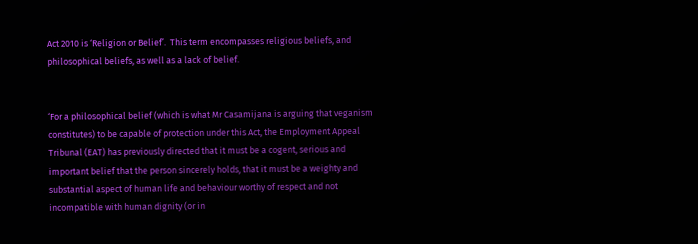Act 2010 is ‘Religion or Belief’.  This term encompasses religious beliefs, and philosophical beliefs, as well as a lack of belief.


‘For a philosophical belief (which is what Mr Casamijana is arguing that veganism constitutes) to be capable of protection under this Act, the Employment Appeal Tribunal (EAT) has previously directed that it must be a cogent, serious and important belief that the person sincerely holds, that it must be a weighty and substantial aspect of human life and behaviour worthy of respect and not incompatible with human dignity (or in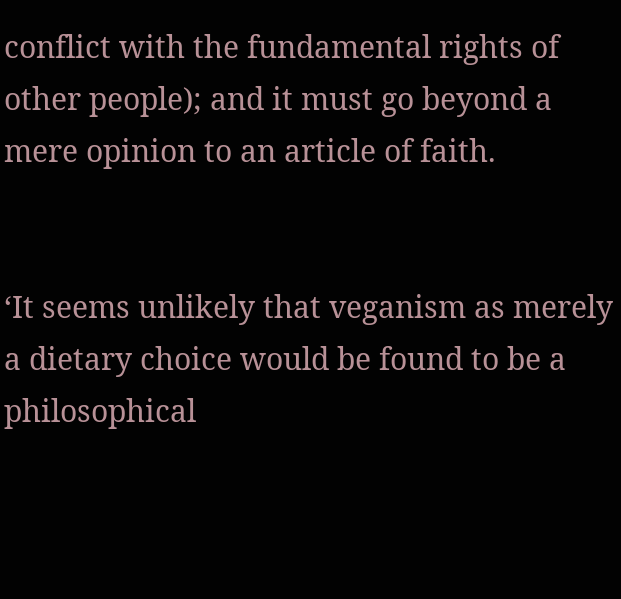conflict with the fundamental rights of other people); and it must go beyond a mere opinion to an article of faith.


‘It seems unlikely that veganism as merely a dietary choice would be found to be a philosophical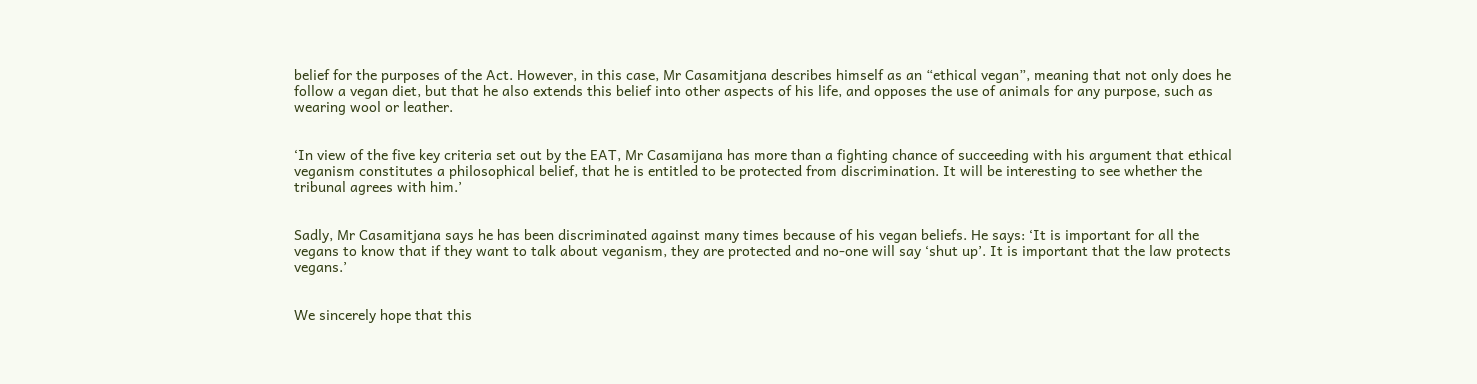belief for the purposes of the Act. However, in this case, Mr Casamitjana describes himself as an “ethical vegan”, meaning that not only does he follow a vegan diet, but that he also extends this belief into other aspects of his life, and opposes the use of animals for any purpose, such as wearing wool or leather.


‘In view of the five key criteria set out by the EAT, Mr Casamijana has more than a fighting chance of succeeding with his argument that ethical veganism constitutes a philosophical belief, that he is entitled to be protected from discrimination. It will be interesting to see whether the tribunal agrees with him.’


Sadly, Mr Casamitjana says he has been discriminated against many times because of his vegan beliefs. He says: ‘It is important for all the vegans to know that if they want to talk about veganism, they are protected and no-one will say ‘shut up’. It is important that the law protects vegans.’


We sincerely hope that this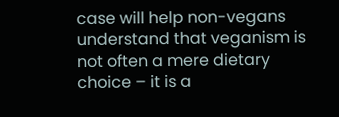case will help non-vegans understand that veganism is not often a mere dietary choice – it is a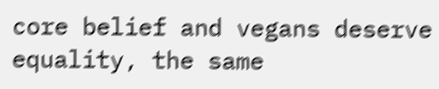core belief and vegans deserve equality, the same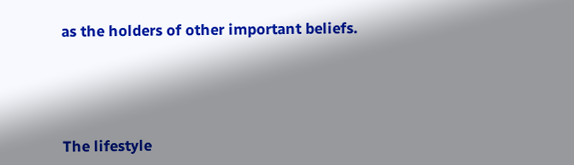as the holders of other important beliefs.




The lifestyle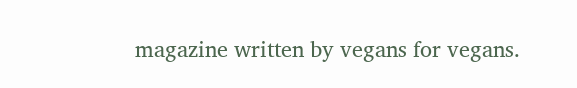magazine written by vegans for vegans.